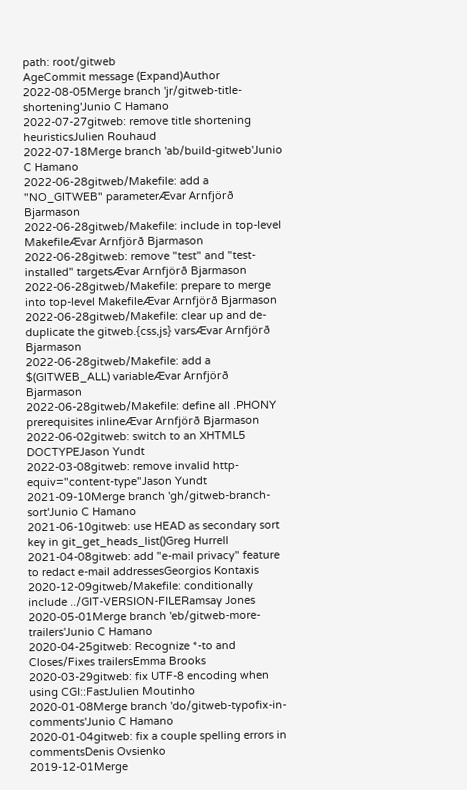path: root/gitweb
AgeCommit message (Expand)Author
2022-08-05Merge branch 'jr/gitweb-title-shortening'Junio C Hamano
2022-07-27gitweb: remove title shortening heuristicsJulien Rouhaud
2022-07-18Merge branch 'ab/build-gitweb'Junio C Hamano
2022-06-28gitweb/Makefile: add a "NO_GITWEB" parameterÆvar Arnfjörð Bjarmason
2022-06-28gitweb/Makefile: include in top-level MakefileÆvar Arnfjörð Bjarmason
2022-06-28gitweb: remove "test" and "test-installed" targetsÆvar Arnfjörð Bjarmason
2022-06-28gitweb/Makefile: prepare to merge into top-level MakefileÆvar Arnfjörð Bjarmason
2022-06-28gitweb/Makefile: clear up and de-duplicate the gitweb.{css,js} varsÆvar Arnfjörð Bjarmason
2022-06-28gitweb/Makefile: add a $(GITWEB_ALL) variableÆvar Arnfjörð Bjarmason
2022-06-28gitweb/Makefile: define all .PHONY prerequisites inlineÆvar Arnfjörð Bjarmason
2022-06-02gitweb: switch to an XHTML5 DOCTYPEJason Yundt
2022-03-08gitweb: remove invalid http-equiv="content-type"Jason Yundt
2021-09-10Merge branch 'gh/gitweb-branch-sort'Junio C Hamano
2021-06-10gitweb: use HEAD as secondary sort key in git_get_heads_list()Greg Hurrell
2021-04-08gitweb: add "e-mail privacy" feature to redact e-mail addressesGeorgios Kontaxis
2020-12-09gitweb/Makefile: conditionally include ../GIT-VERSION-FILERamsay Jones
2020-05-01Merge branch 'eb/gitweb-more-trailers'Junio C Hamano
2020-04-25gitweb: Recognize *-to and Closes/Fixes trailersEmma Brooks
2020-03-29gitweb: fix UTF-8 encoding when using CGI::FastJulien Moutinho
2020-01-08Merge branch 'do/gitweb-typofix-in-comments'Junio C Hamano
2020-01-04gitweb: fix a couple spelling errors in commentsDenis Ovsienko
2019-12-01Merge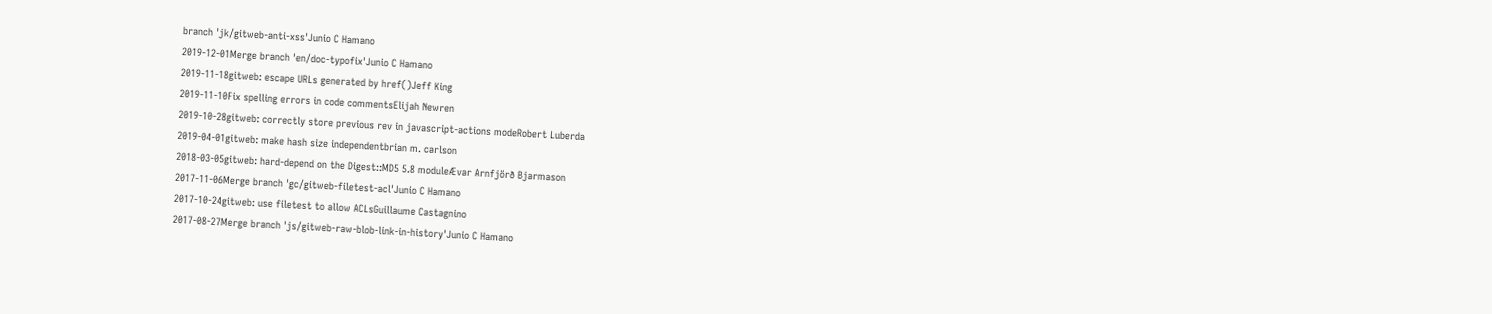branch 'jk/gitweb-anti-xss'Junio C Hamano
2019-12-01Merge branch 'en/doc-typofix'Junio C Hamano
2019-11-18gitweb: escape URLs generated by href()Jeff King
2019-11-10Fix spelling errors in code commentsElijah Newren
2019-10-28gitweb: correctly store previous rev in javascript-actions modeRobert Luberda
2019-04-01gitweb: make hash size independentbrian m. carlson
2018-03-05gitweb: hard-depend on the Digest::MD5 5.8 moduleÆvar Arnfjörð Bjarmason
2017-11-06Merge branch 'gc/gitweb-filetest-acl'Junio C Hamano
2017-10-24gitweb: use filetest to allow ACLsGuillaume Castagnino
2017-08-27Merge branch 'js/gitweb-raw-blob-link-in-history'Junio C Hamano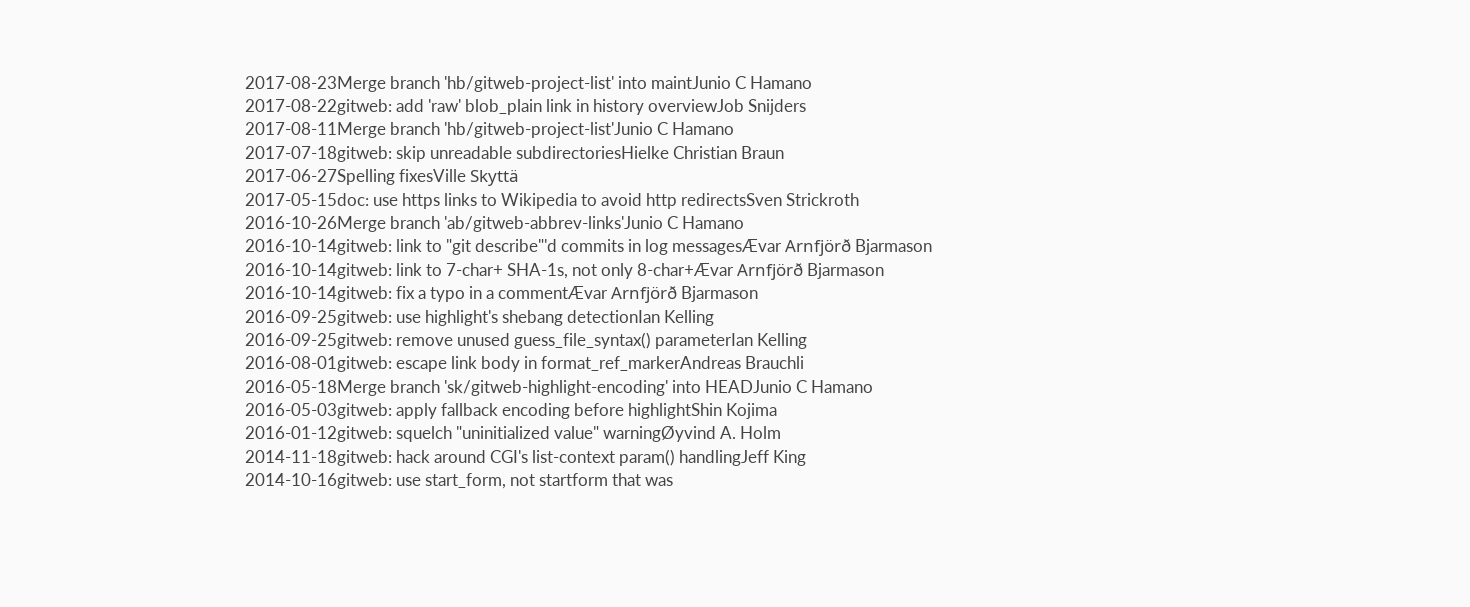2017-08-23Merge branch 'hb/gitweb-project-list' into maintJunio C Hamano
2017-08-22gitweb: add 'raw' blob_plain link in history overviewJob Snijders
2017-08-11Merge branch 'hb/gitweb-project-list'Junio C Hamano
2017-07-18gitweb: skip unreadable subdirectoriesHielke Christian Braun
2017-06-27Spelling fixesVille Skyttä
2017-05-15doc: use https links to Wikipedia to avoid http redirectsSven Strickroth
2016-10-26Merge branch 'ab/gitweb-abbrev-links'Junio C Hamano
2016-10-14gitweb: link to "git describe"'d commits in log messagesÆvar Arnfjörð Bjarmason
2016-10-14gitweb: link to 7-char+ SHA-1s, not only 8-char+Ævar Arnfjörð Bjarmason
2016-10-14gitweb: fix a typo in a commentÆvar Arnfjörð Bjarmason
2016-09-25gitweb: use highlight's shebang detectionIan Kelling
2016-09-25gitweb: remove unused guess_file_syntax() parameterIan Kelling
2016-08-01gitweb: escape link body in format_ref_markerAndreas Brauchli
2016-05-18Merge branch 'sk/gitweb-highlight-encoding' into HEADJunio C Hamano
2016-05-03gitweb: apply fallback encoding before highlightShin Kojima
2016-01-12gitweb: squelch "uninitialized value" warningØyvind A. Holm
2014-11-18gitweb: hack around CGI's list-context param() handlingJeff King
2014-10-16gitweb: use start_form, not startform that was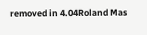removed in 4.04Roland Mas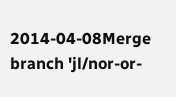2014-04-08Merge branch 'jl/nor-or-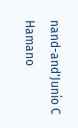nand-and'Junio C Hamano